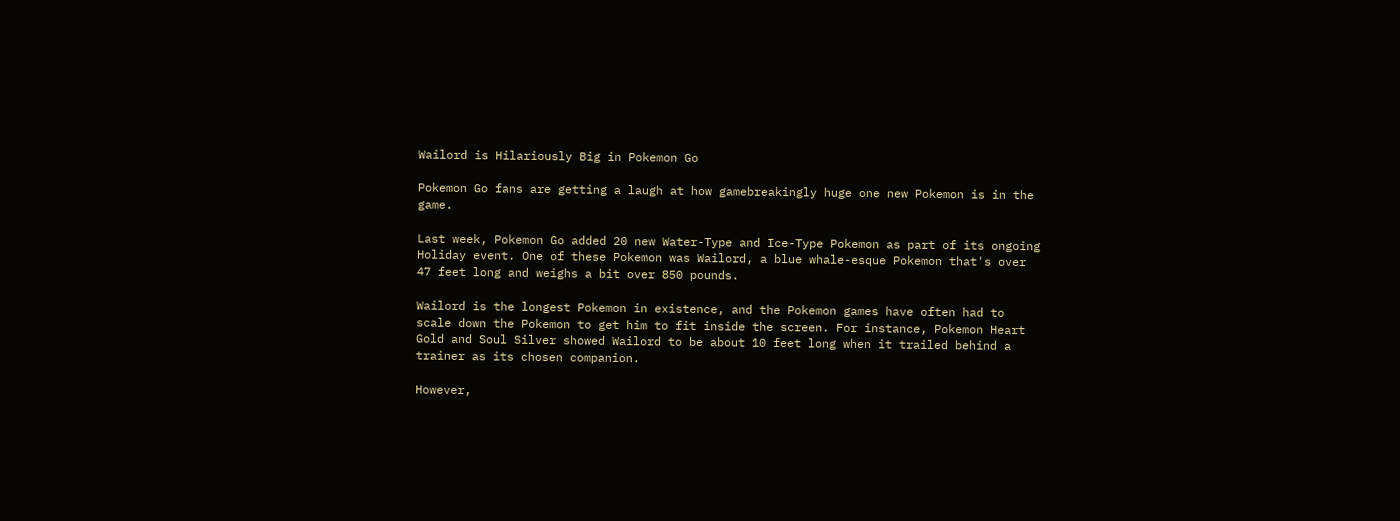Wailord is Hilariously Big in Pokemon Go

Pokemon Go fans are getting a laugh at how gamebreakingly huge one new Pokemon is in the game.

Last week, Pokemon Go added 20 new Water-Type and Ice-Type Pokemon as part of its ongoing Holiday event. One of these Pokemon was Wailord, a blue whale-esque Pokemon that's over 47 feet long and weighs a bit over 850 pounds.

Wailord is the longest Pokemon in existence, and the Pokemon games have often had to scale down the Pokemon to get him to fit inside the screen. For instance, Pokemon Heart Gold and Soul Silver showed Wailord to be about 10 feet long when it trailed behind a trainer as its chosen companion.

However,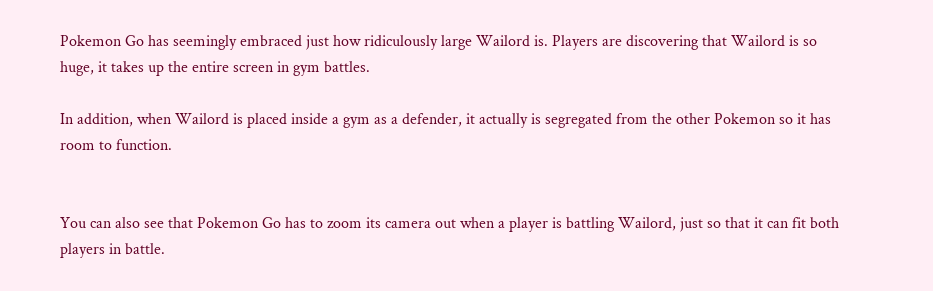Pokemon Go has seemingly embraced just how ridiculously large Wailord is. Players are discovering that Wailord is so huge, it takes up the entire screen in gym battles.

In addition, when Wailord is placed inside a gym as a defender, it actually is segregated from the other Pokemon so it has room to function.


You can also see that Pokemon Go has to zoom its camera out when a player is battling Wailord, just so that it can fit both players in battle.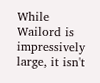While Wailord is impressively large, it isn't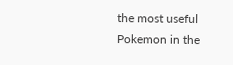the most useful Pokemon in the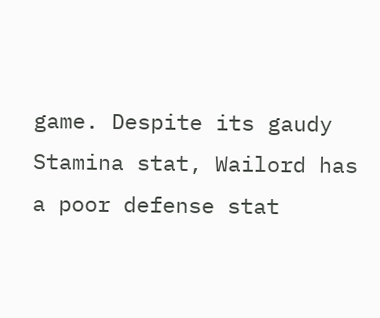game. Despite its gaudy Stamina stat, Wailord has a poor defense stat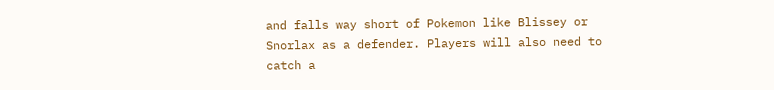and falls way short of Pokemon like Blissey or Snorlax as a defender. Players will also need to catch a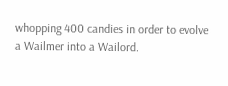whopping 400 candies in order to evolve a Wailmer into a Wailord.